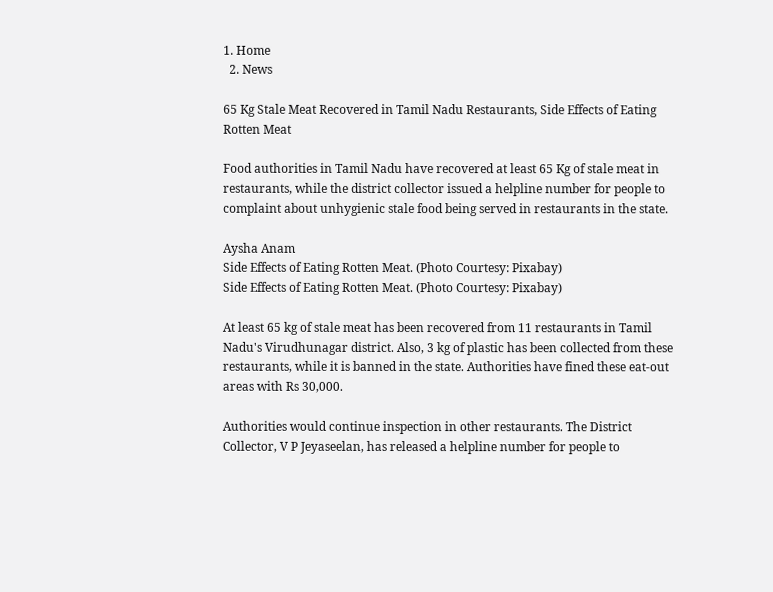1. Home
  2. News

65 Kg Stale Meat Recovered in Tamil Nadu Restaurants, Side Effects of Eating Rotten Meat

Food authorities in Tamil Nadu have recovered at least 65 Kg of stale meat in restaurants, while the district collector issued a helpline number for people to complaint about unhygienic stale food being served in restaurants in the state.

Aysha Anam
Side Effects of Eating Rotten Meat. (Photo Courtesy: Pixabay)
Side Effects of Eating Rotten Meat. (Photo Courtesy: Pixabay)

At least 65 kg of stale meat has been recovered from 11 restaurants in Tamil Nadu's Virudhunagar district. Also, 3 kg of plastic has been collected from these restaurants, while it is banned in the state. Authorities have fined these eat-out areas with Rs 30,000.

Authorities would continue inspection in other restaurants. The District Collector, V P Jeyaseelan, has released a helpline number for people to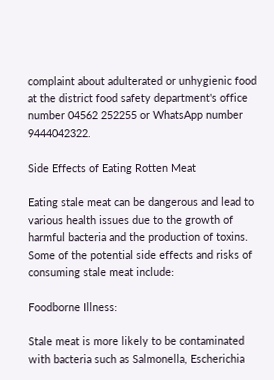complaint about adulterated or unhygienic food at the district food safety department's office number 04562 252255 or WhatsApp number 9444042322.

Side Effects of Eating Rotten Meat

Eating stale meat can be dangerous and lead to various health issues due to the growth of harmful bacteria and the production of toxins. Some of the potential side effects and risks of consuming stale meat include:

Foodborne Illness:

Stale meat is more likely to be contaminated with bacteria such as Salmonella, Escherichia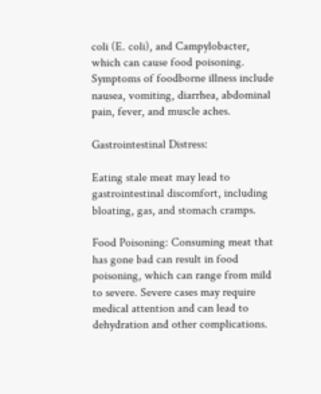coli (E. coli), and Campylobacter, which can cause food poisoning. Symptoms of foodborne illness include nausea, vomiting, diarrhea, abdominal pain, fever, and muscle aches.

Gastrointestinal Distress:

Eating stale meat may lead to gastrointestinal discomfort, including bloating, gas, and stomach cramps.

Food Poisoning: Consuming meat that has gone bad can result in food poisoning, which can range from mild to severe. Severe cases may require medical attention and can lead to dehydration and other complications.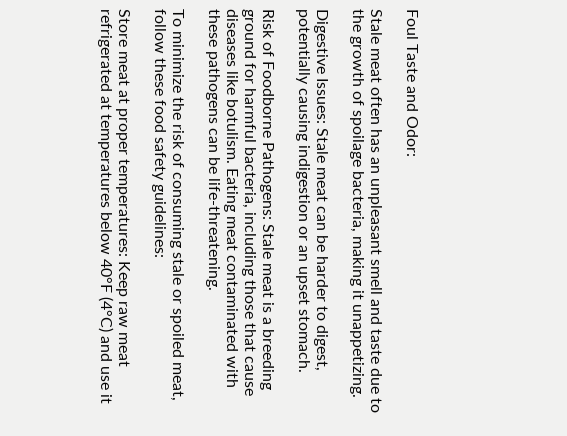Foul Taste and Odor:

Stale meat often has an unpleasant smell and taste due to the growth of spoilage bacteria, making it unappetizing.

Digestive Issues: Stale meat can be harder to digest, potentially causing indigestion or an upset stomach.

Risk of Foodborne Pathogens: Stale meat is a breeding ground for harmful bacteria, including those that cause diseases like botulism. Eating meat contaminated with these pathogens can be life-threatening.

To minimize the risk of consuming stale or spoiled meat, follow these food safety guidelines:

Store meat at proper temperatures: Keep raw meat refrigerated at temperatures below 40°F (4°C) and use it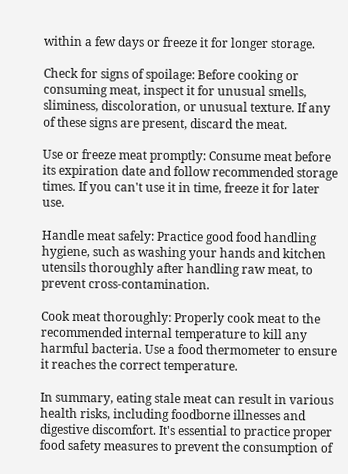within a few days or freeze it for longer storage.

Check for signs of spoilage: Before cooking or consuming meat, inspect it for unusual smells, sliminess, discoloration, or unusual texture. If any of these signs are present, discard the meat.

Use or freeze meat promptly: Consume meat before its expiration date and follow recommended storage times. If you can't use it in time, freeze it for later use.

Handle meat safely: Practice good food handling hygiene, such as washing your hands and kitchen utensils thoroughly after handling raw meat, to prevent cross-contamination.

Cook meat thoroughly: Properly cook meat to the recommended internal temperature to kill any harmful bacteria. Use a food thermometer to ensure it reaches the correct temperature.

In summary, eating stale meat can result in various health risks, including foodborne illnesses and digestive discomfort. It's essential to practice proper food safety measures to prevent the consumption of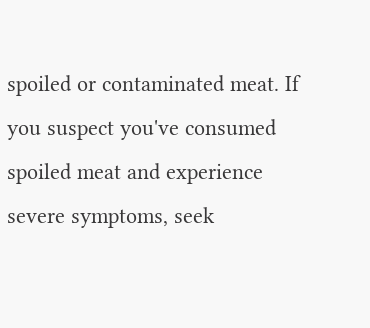spoiled or contaminated meat. If you suspect you've consumed spoiled meat and experience severe symptoms, seek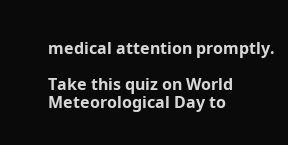medical attention promptly.

Take this quiz on World Meteorological Day to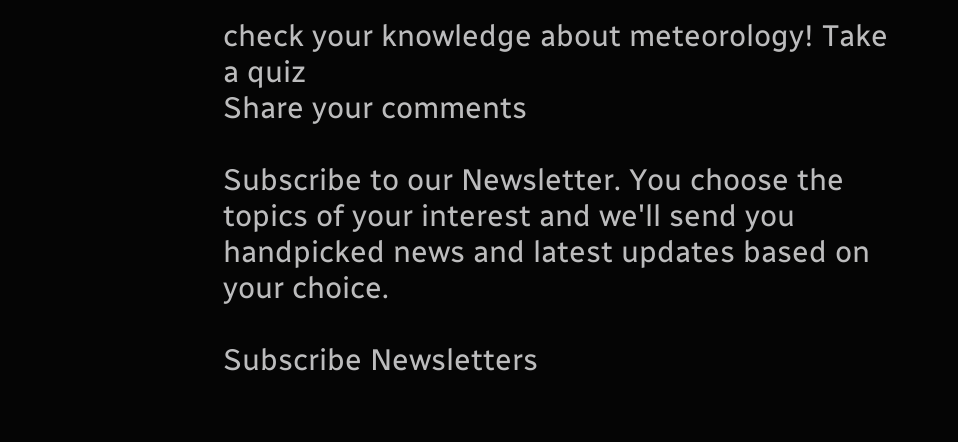check your knowledge about meteorology! Take a quiz
Share your comments

Subscribe to our Newsletter. You choose the topics of your interest and we'll send you handpicked news and latest updates based on your choice.

Subscribe Newsletters